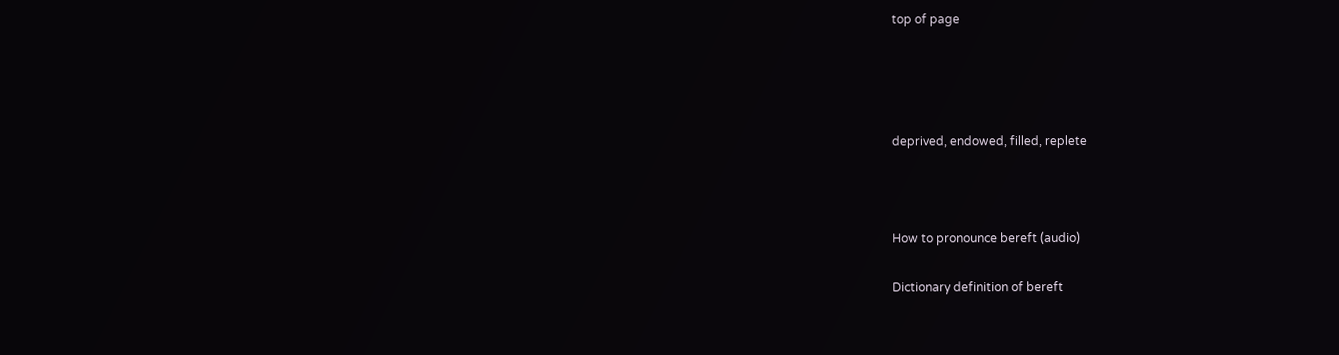top of page




deprived, endowed, filled, replete



How to pronounce bereft (audio)

Dictionary definition of bereft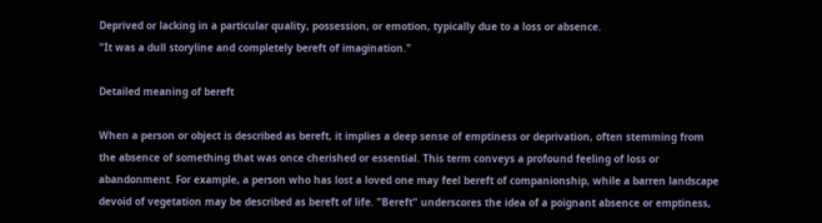Deprived or lacking in a particular quality, possession, or emotion, typically due to a loss or absence.
"It was a dull storyline and completely bereft of imagination."

Detailed meaning of bereft

When a person or object is described as bereft, it implies a deep sense of emptiness or deprivation, often stemming from the absence of something that was once cherished or essential. This term conveys a profound feeling of loss or abandonment. For example, a person who has lost a loved one may feel bereft of companionship, while a barren landscape devoid of vegetation may be described as bereft of life. "Bereft" underscores the idea of a poignant absence or emptiness,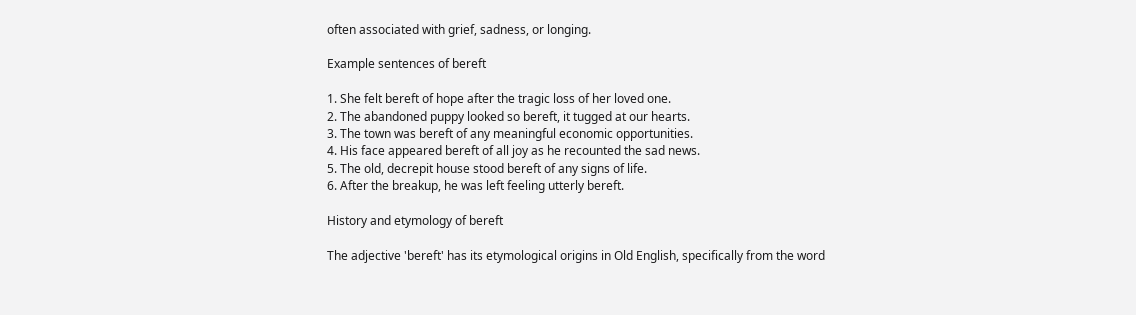often associated with grief, sadness, or longing.

Example sentences of bereft

1. She felt bereft of hope after the tragic loss of her loved one.
2. The abandoned puppy looked so bereft, it tugged at our hearts.
3. The town was bereft of any meaningful economic opportunities.
4. His face appeared bereft of all joy as he recounted the sad news.
5. The old, decrepit house stood bereft of any signs of life.
6. After the breakup, he was left feeling utterly bereft.

History and etymology of bereft

The adjective 'bereft' has its etymological origins in Old English, specifically from the word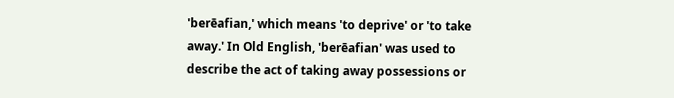'berēafian,' which means 'to deprive' or 'to take away.' In Old English, 'berēafian' was used to describe the act of taking away possessions or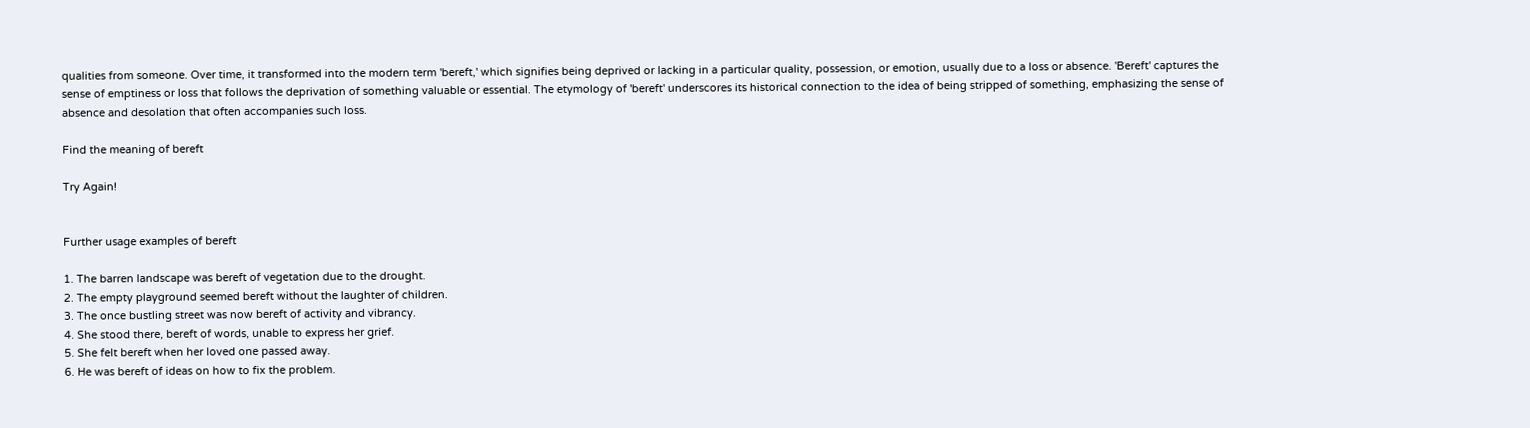qualities from someone. Over time, it transformed into the modern term 'bereft,' which signifies being deprived or lacking in a particular quality, possession, or emotion, usually due to a loss or absence. 'Bereft' captures the sense of emptiness or loss that follows the deprivation of something valuable or essential. The etymology of 'bereft' underscores its historical connection to the idea of being stripped of something, emphasizing the sense of absence and desolation that often accompanies such loss.

Find the meaning of bereft

Try Again!


Further usage examples of bereft

1. The barren landscape was bereft of vegetation due to the drought.
2. The empty playground seemed bereft without the laughter of children.
3. The once bustling street was now bereft of activity and vibrancy.
4. She stood there, bereft of words, unable to express her grief.
5. She felt bereft when her loved one passed away.
6. He was bereft of ideas on how to fix the problem.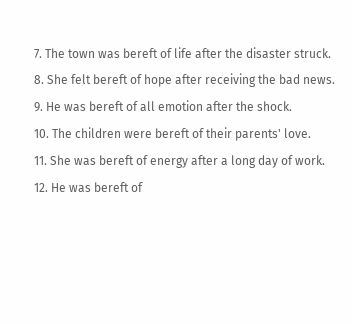7. The town was bereft of life after the disaster struck.
8. She felt bereft of hope after receiving the bad news.
9. He was bereft of all emotion after the shock.
10. The children were bereft of their parents' love.
11. She was bereft of energy after a long day of work.
12. He was bereft of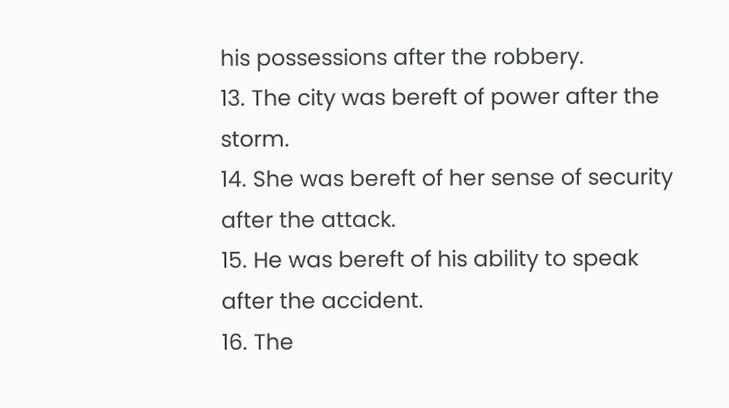his possessions after the robbery.
13. The city was bereft of power after the storm.
14. She was bereft of her sense of security after the attack.
15. He was bereft of his ability to speak after the accident.
16. The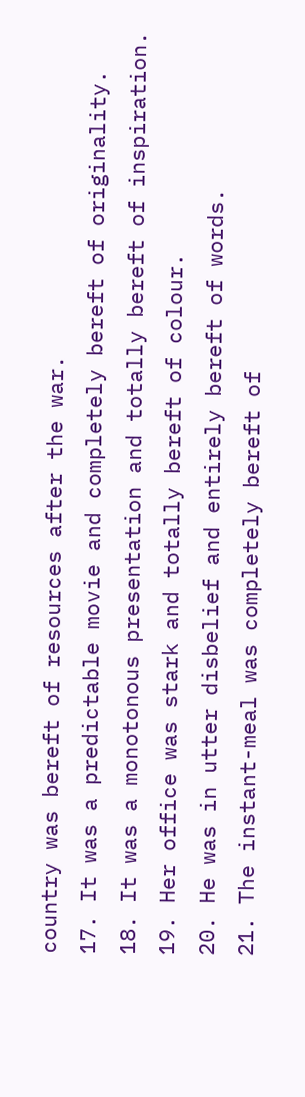country was bereft of resources after the war.
17. It was a predictable movie and completely bereft of originality.
18. It was a monotonous presentation and totally bereft of inspiration.
19. Her office was stark and totally bereft of colour.
20. He was in utter disbelief and entirely bereft of words.
21. The instant-meal was completely bereft of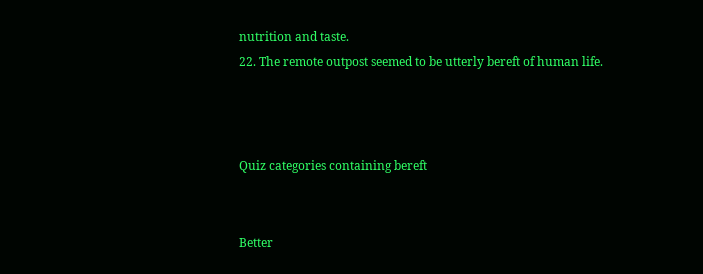nutrition and taste.
22. The remote outpost seemed to be utterly bereft of human life.



Quiz categories containing bereft


Better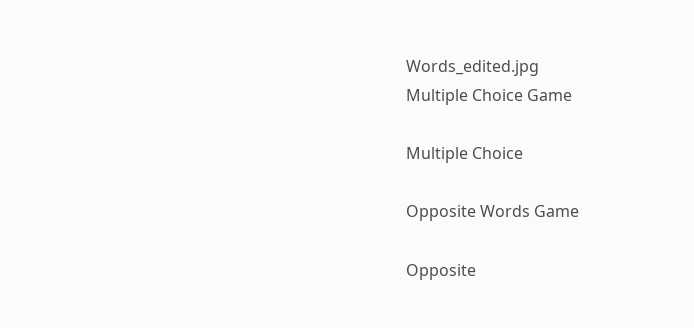Words_edited.jpg
Multiple Choice Game

Multiple Choice

Opposite Words Game

Opposite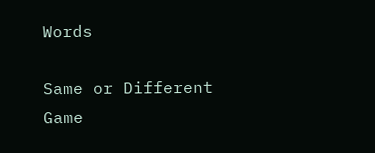Words

Same or Different Game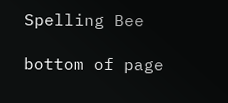Spelling Bee

bottom of page